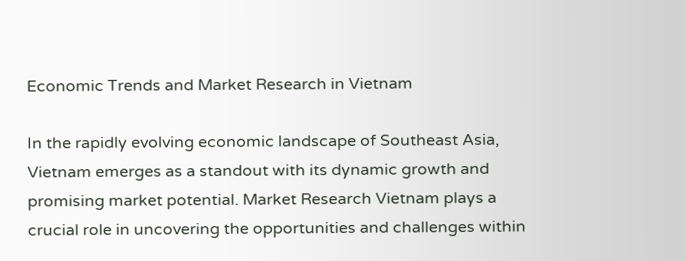Economic Trends and Market Research in Vietnam

In the rapidly evolving economic landscape of Southeast Asia, Vietnam emerges as a standout with its dynamic growth and promising market potential. Market Research Vietnam plays a crucial role in uncovering the opportunities and challenges within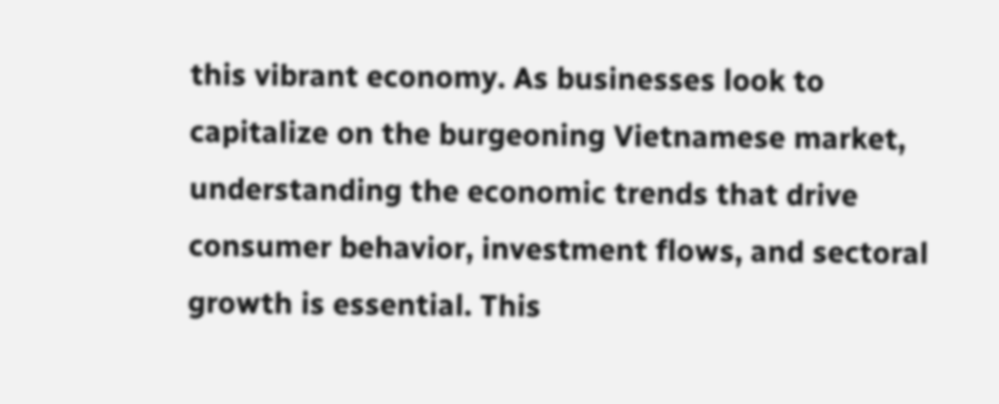this vibrant economy. As businesses look to capitalize on the burgeoning Vietnamese market, understanding the economic trends that drive consumer behavior, investment flows, and sectoral growth is essential. This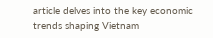article delves into the key economic trends shaping Vietnam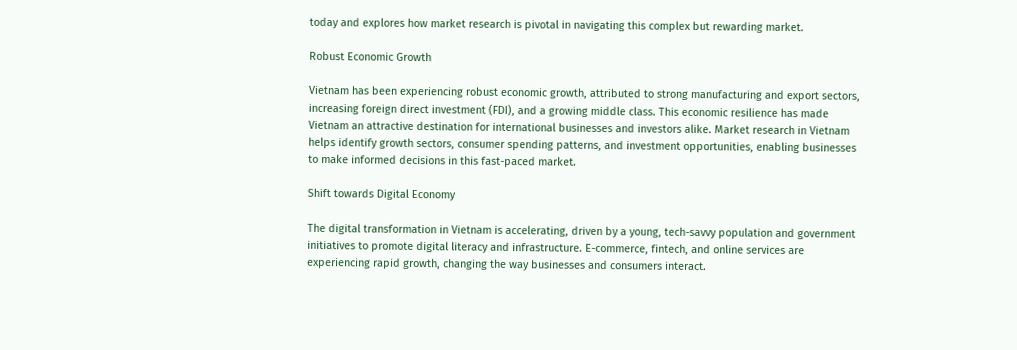today and explores how market research is pivotal in navigating this complex but rewarding market.

Robust Economic Growth

Vietnam has been experiencing robust economic growth, attributed to strong manufacturing and export sectors, increasing foreign direct investment (FDI), and a growing middle class. This economic resilience has made Vietnam an attractive destination for international businesses and investors alike. Market research in Vietnam helps identify growth sectors, consumer spending patterns, and investment opportunities, enabling businesses to make informed decisions in this fast-paced market.

Shift towards Digital Economy

The digital transformation in Vietnam is accelerating, driven by a young, tech-savvy population and government initiatives to promote digital literacy and infrastructure. E-commerce, fintech, and online services are experiencing rapid growth, changing the way businesses and consumers interact.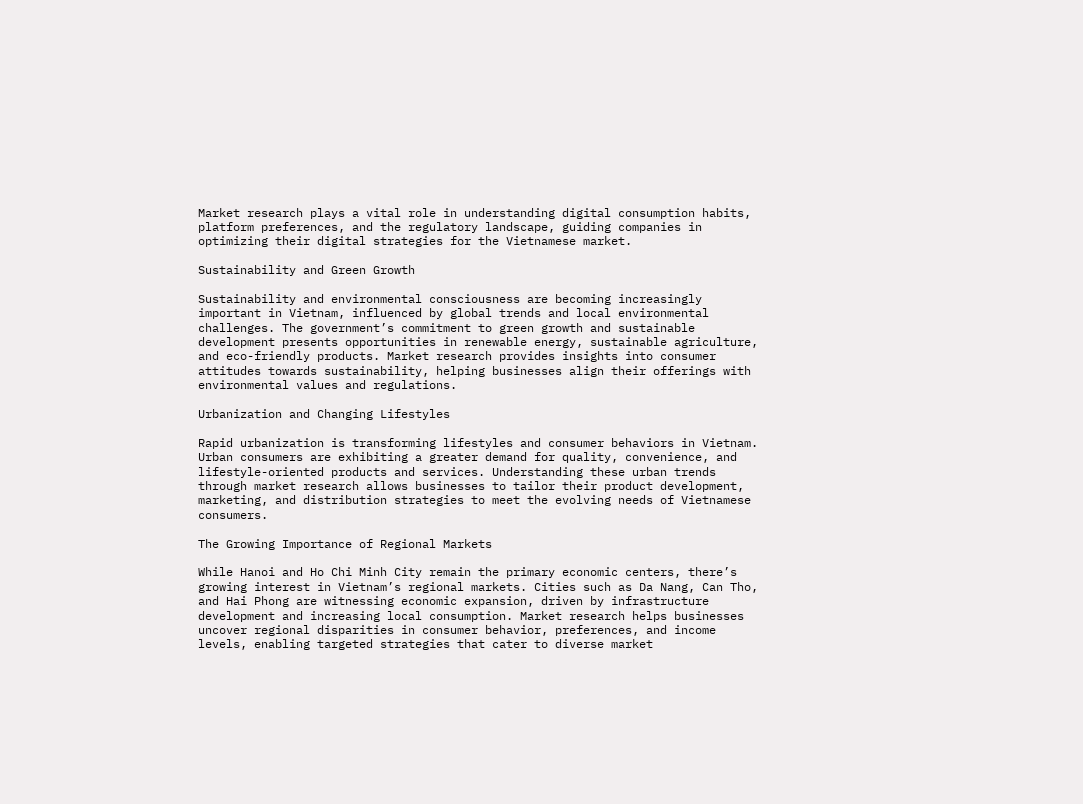Market research plays a vital role in understanding digital consumption habits, platform preferences, and the regulatory landscape, guiding companies in optimizing their digital strategies for the Vietnamese market.

Sustainability and Green Growth

Sustainability and environmental consciousness are becoming increasingly important in Vietnam, influenced by global trends and local environmental challenges. The government’s commitment to green growth and sustainable development presents opportunities in renewable energy, sustainable agriculture, and eco-friendly products. Market research provides insights into consumer attitudes towards sustainability, helping businesses align their offerings with environmental values and regulations.

Urbanization and Changing Lifestyles

Rapid urbanization is transforming lifestyles and consumer behaviors in Vietnam. Urban consumers are exhibiting a greater demand for quality, convenience, and lifestyle-oriented products and services. Understanding these urban trends through market research allows businesses to tailor their product development, marketing, and distribution strategies to meet the evolving needs of Vietnamese consumers.

The Growing Importance of Regional Markets

While Hanoi and Ho Chi Minh City remain the primary economic centers, there’s growing interest in Vietnam’s regional markets. Cities such as Da Nang, Can Tho, and Hai Phong are witnessing economic expansion, driven by infrastructure development and increasing local consumption. Market research helps businesses uncover regional disparities in consumer behavior, preferences, and income levels, enabling targeted strategies that cater to diverse market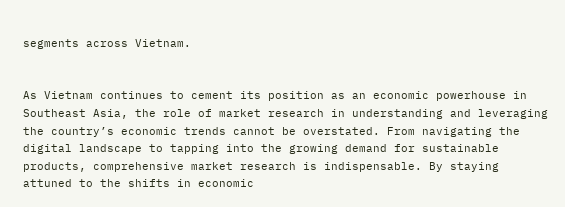segments across Vietnam.


As Vietnam continues to cement its position as an economic powerhouse in Southeast Asia, the role of market research in understanding and leveraging the country’s economic trends cannot be overstated. From navigating the digital landscape to tapping into the growing demand for sustainable products, comprehensive market research is indispensable. By staying attuned to the shifts in economic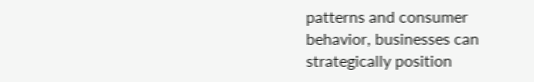patterns and consumer behavior, businesses can strategically position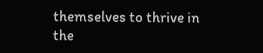themselves to thrive in the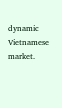dynamic Vietnamese market.